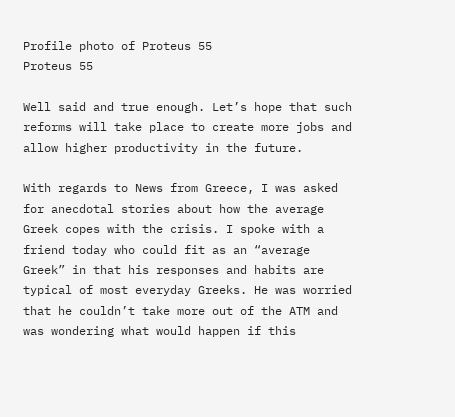Profile photo of Proteus 55
Proteus 55

Well said and true enough. Let’s hope that such reforms will take place to create more jobs and allow higher productivity in the future.

With regards to News from Greece, I was asked for anecdotal stories about how the average Greek copes with the crisis. I spoke with a friend today who could fit as an “average Greek” in that his responses and habits are typical of most everyday Greeks. He was worried that he couldn’t take more out of the ATM and was wondering what would happen if this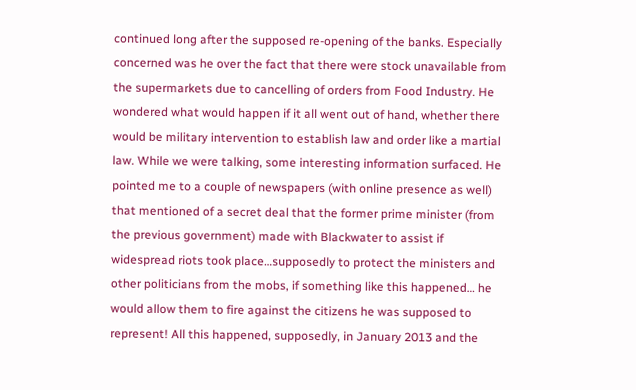continued long after the supposed re-opening of the banks. Especially concerned was he over the fact that there were stock unavailable from the supermarkets due to cancelling of orders from Food Industry. He wondered what would happen if it all went out of hand, whether there would be military intervention to establish law and order like a martial law. While we were talking, some interesting information surfaced. He pointed me to a couple of newspapers (with online presence as well) that mentioned of a secret deal that the former prime minister (from the previous government) made with Blackwater to assist if widespread riots took place…supposedly to protect the ministers and other politicians from the mobs, if something like this happened… he would allow them to fire against the citizens he was supposed to represent! All this happened, supposedly, in January 2013 and the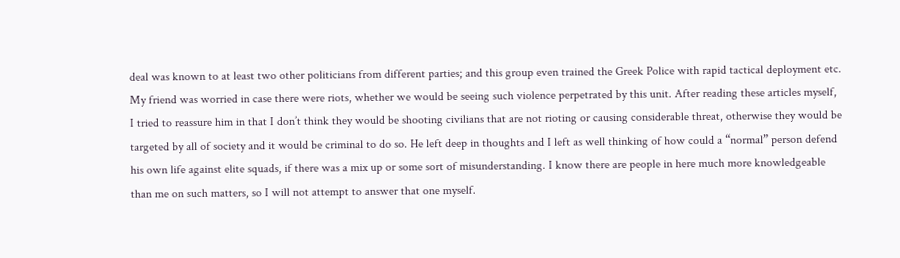deal was known to at least two other politicians from different parties; and this group even trained the Greek Police with rapid tactical deployment etc. My friend was worried in case there were riots, whether we would be seeing such violence perpetrated by this unit. After reading these articles myself, I tried to reassure him in that I don’t think they would be shooting civilians that are not rioting or causing considerable threat, otherwise they would be targeted by all of society and it would be criminal to do so. He left deep in thoughts and I left as well thinking of how could a “normal” person defend his own life against elite squads, if there was a mix up or some sort of misunderstanding. I know there are people in here much more knowledgeable than me on such matters, so I will not attempt to answer that one myself.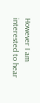However I am interested to hear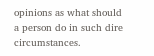opinions as what should a person do in such dire circumstances.